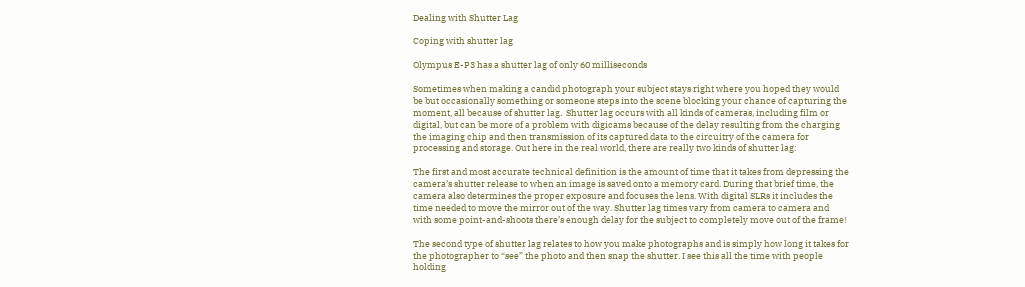Dealing with Shutter Lag

Coping with shutter lag

Olympus E-P3 has a shutter lag of only 60 milliseconds

Sometimes when making a candid photograph your subject stays right where you hoped they would be but occasionally something or someone steps into the scene blocking your chance of capturing the moment, all because of shutter lag.  Shutter lag occurs with all kinds of cameras, including film or digital, but can be more of a problem with digicams because of the delay resulting from the charging the imaging chip and then transmission of its captured data to the circuitry of the camera for processing and storage. Out here in the real world, there are really two kinds of shutter lag:

The first and most accurate technical definition is the amount of time that it takes from depressing the camera’s shutter release to when an image is saved onto a memory card. During that brief time, the camera also determines the proper exposure and focuses the lens. With digital SLRs it includes the time needed to move the mirror out of the way. Shutter lag times vary from camera to camera and with some point-and-shoots there’s enough delay for the subject to completely move out of the frame!

The second type of shutter lag relates to how you make photographs and is simply how long it takes for the photographer to “see” the photo and then snap the shutter. I see this all the time with people holding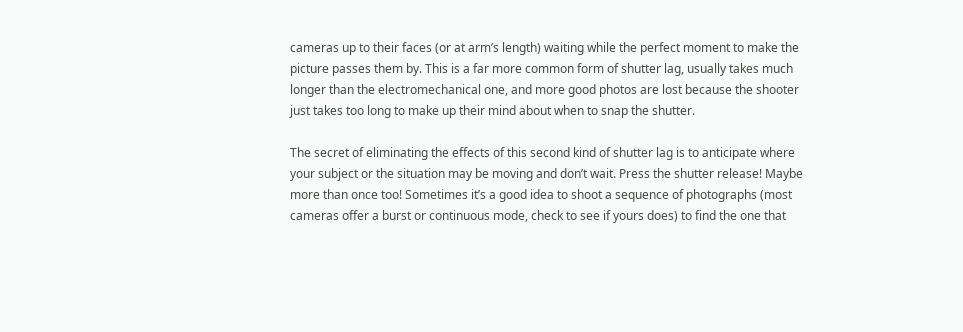cameras up to their faces (or at arm’s length) waiting while the perfect moment to make the picture passes them by. This is a far more common form of shutter lag, usually takes much longer than the electromechanical one, and more good photos are lost because the shooter just takes too long to make up their mind about when to snap the shutter.

The secret of eliminating the effects of this second kind of shutter lag is to anticipate where your subject or the situation may be moving and don’t wait. Press the shutter release! Maybe more than once too! Sometimes it’s a good idea to shoot a sequence of photographs (most cameras offer a burst or continuous mode, check to see if yours does) to find the one that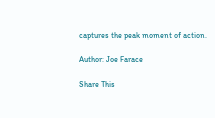captures the peak moment of action.

Author: Joe Farace

Share This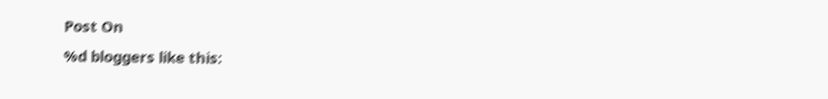Post On
%d bloggers like this: